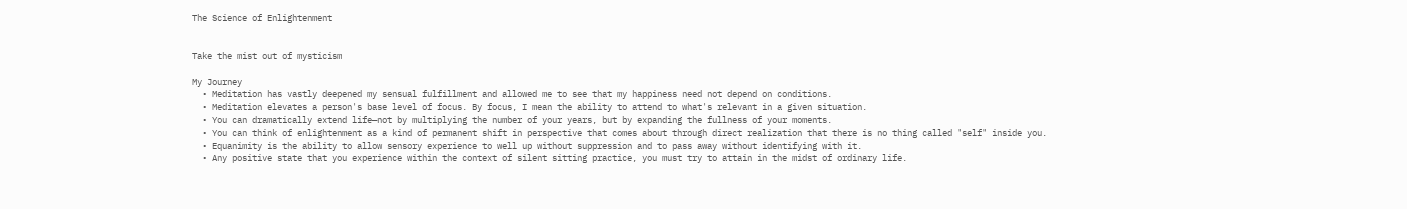The Science of Enlightenment


Take the mist out of mysticism

My Journey
  • Meditation has vastly deepened my sensual fulfillment and allowed me to see that my happiness need not depend on conditions.
  • Meditation elevates a person's base level of focus. By focus, I mean the ability to attend to what's relevant in a given situation.
  • You can dramatically extend life—not by multiplying the number of your years, but by expanding the fullness of your moments.
  • You can think of enlightenment as a kind of permanent shift in perspective that comes about through direct realization that there is no thing called "self" inside you.
  • Equanimity is the ability to allow sensory experience to well up without suppression and to pass away without identifying with it.
  • Any positive state that you experience within the context of silent sitting practice, you must try to attain in the midst of ordinary life.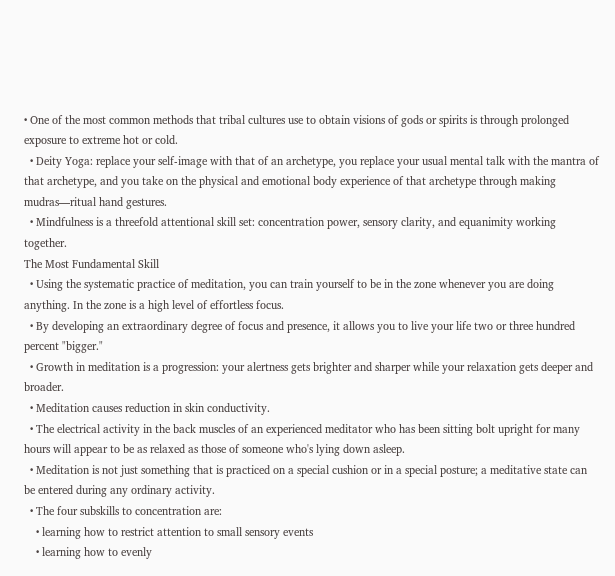• One of the most common methods that tribal cultures use to obtain visions of gods or spirits is through prolonged exposure to extreme hot or cold.
  • Deity Yoga: replace your self-image with that of an archetype, you replace your usual mental talk with the mantra of that archetype, and you take on the physical and emotional body experience of that archetype through making mudras—ritual hand gestures.
  • Mindfulness is a threefold attentional skill set: concentration power, sensory clarity, and equanimity working together.
The Most Fundamental Skill
  • Using the systematic practice of meditation, you can train yourself to be in the zone whenever you are doing anything. In the zone is a high level of effortless focus.
  • By developing an extraordinary degree of focus and presence, it allows you to live your life two or three hundred percent "bigger."
  • Growth in meditation is a progression: your alertness gets brighter and sharper while your relaxation gets deeper and broader.
  • Meditation causes reduction in skin conductivity.
  • The electrical activity in the back muscles of an experienced meditator who has been sitting bolt upright for many hours will appear to be as relaxed as those of someone who's lying down asleep.
  • Meditation is not just something that is practiced on a special cushion or in a special posture; a meditative state can be entered during any ordinary activity.
  • The four subskills to concentration are:
    • learning how to restrict attention to small sensory events
    • learning how to evenly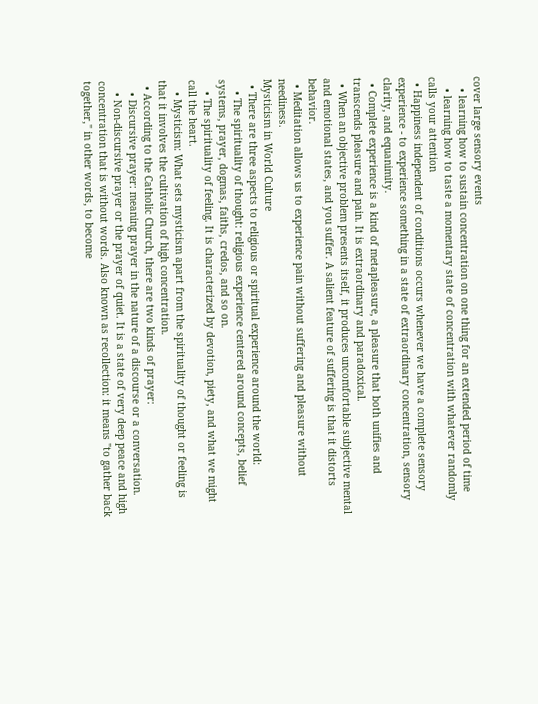cover large sensory events
    • learning how to sustain concentration on one thing for an extended period of time
    • learning how to taste a momentary state of concentration with whatever randomly calls your attention
  • Happiness independent of conditions occurs whenever we have a complete sensory experience - to experience something in a state of extraordinary concentration, sensory clarity, and equanimity.
  • Complete experience is a kind of metapleasure, a pleasure that both unifies and transcends pleasure and pain. It is extraordinary and paradoxical.
  • When an objective problem presents itself, it produces uncomfortable subjective mental and emotional states, and you suffer. A salient feature of suffering is that it distorts behavior.
  • Meditation allows us to experience pain without suffering and pleasure without neediness.
Mysticism in World Culture
  • There are three aspects to religious or spiritual experience around the world:
    • The spirituality of thought: religious experience centered around concepts, belief systems, prayer, dogmas, faiths, credos, and so on.
    • The spirituality of feeling. It is characterized by devotion, piety, and what we might call the heart.
    • Mysticism: What sets mysticism apart from the spirituality of thought or feeling is that it involves the cultivation of high concentration.
  • According to the Catholic Church, there are two kinds of prayer:
    • Discursive prayer: meaning prayer in the nature of a discourse or a conversation.
    • Non-discursive prayer or the prayer of quiet. It is a state of very deep peace and high concentration that is without words. Also known as recollection: it means "to gather back together," in other words, to become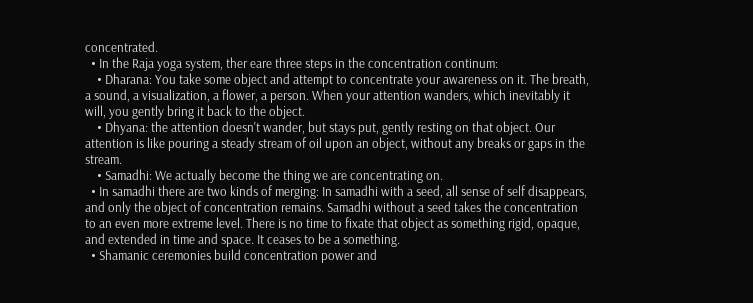concentrated.
  • In the Raja yoga system, ther eare three steps in the concentration continum:
    • Dharana: You take some object and attempt to concentrate your awareness on it. The breath, a sound, a visualization, a flower, a person. When your attention wanders, which inevitably it will, you gently bring it back to the object.
    • Dhyana: the attention doesn't wander, but stays put, gently resting on that object. Our attention is like pouring a steady stream of oil upon an object, without any breaks or gaps in the stream.
    • Samadhi: We actually become the thing we are concentrating on.
  • In samadhi there are two kinds of merging: In samadhi with a seed, all sense of self disappears, and only the object of concentration remains. Samadhi without a seed takes the concentration to an even more extreme level. There is no time to fixate that object as something rigid, opaque, and extended in time and space. It ceases to be a something.
  • Shamanic ceremonies build concentration power and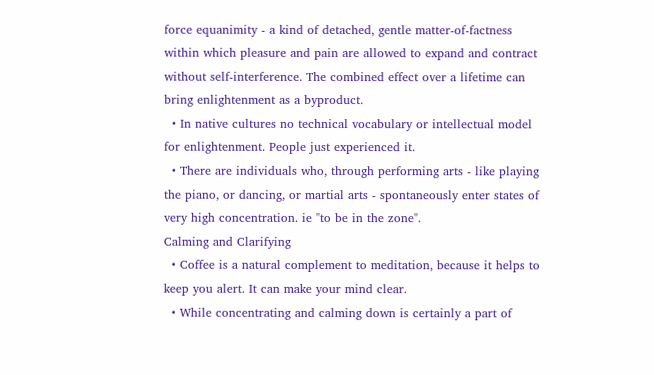force equanimity - a kind of detached, gentle matter-of-factness within which pleasure and pain are allowed to expand and contract without self-interference. The combined effect over a lifetime can bring enlightenment as a byproduct.
  • In native cultures no technical vocabulary or intellectual model for enlightenment. People just experienced it.
  • There are individuals who, through performing arts - like playing the piano, or dancing, or martial arts - spontaneously enter states of very high concentration. ie "to be in the zone".
Calming and Clarifying
  • Coffee is a natural complement to meditation, because it helps to keep you alert. It can make your mind clear.
  • While concentrating and calming down is certainly a part of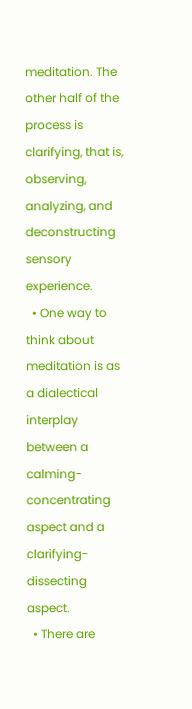meditation. The other half of the process is clarifying, that is, observing, analyzing, and deconstructing sensory experience.
  • One way to think about meditation is as a dialectical interplay between a calming-concentrating aspect and a clarifying-dissecting aspect.
  • There are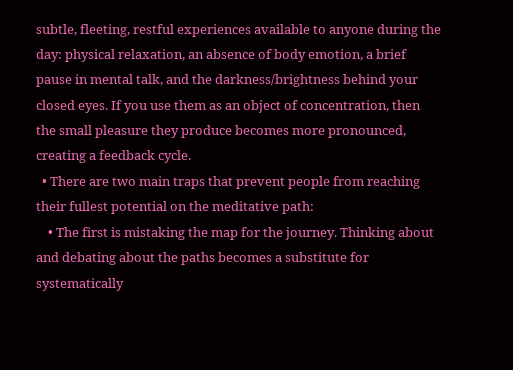subtle, fleeting, restful experiences available to anyone during the day: physical relaxation, an absence of body emotion, a brief pause in mental talk, and the darkness/brightness behind your closed eyes. If you use them as an object of concentration, then the small pleasure they produce becomes more pronounced, creating a feedback cycle.
  • There are two main traps that prevent people from reaching their fullest potential on the meditative path:
    • The first is mistaking the map for the journey. Thinking about and debating about the paths becomes a substitute for systematically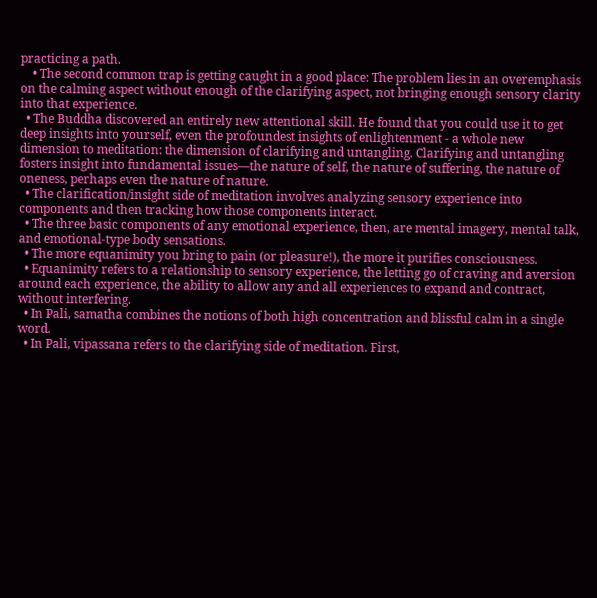practicing a path.
    • The second common trap is getting caught in a good place: The problem lies in an overemphasis on the calming aspect without enough of the clarifying aspect, not bringing enough sensory clarity into that experience.
  • The Buddha discovered an entirely new attentional skill. He found that you could use it to get deep insights into yourself, even the profoundest insights of enlightenment - a whole new dimension to meditation: the dimension of clarifying and untangling. Clarifying and untangling fosters insight into fundamental issues—the nature of self, the nature of suffering, the nature of oneness, perhaps even the nature of nature.
  • The clarification/insight side of meditation involves analyzing sensory experience into components and then tracking how those components interact.
  • The three basic components of any emotional experience, then, are mental imagery, mental talk, and emotional-type body sensations.
  • The more equanimity you bring to pain (or pleasure!), the more it purifies consciousness.
  • Equanimity refers to a relationship to sensory experience, the letting go of craving and aversion around each experience, the ability to allow any and all experiences to expand and contract, without interfering.
  • In Pali, samatha combines the notions of both high concentration and blissful calm in a single word.
  • In Pali, vipassana refers to the clarifying side of meditation. First,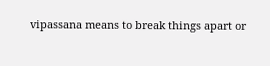vipassana means to break things apart or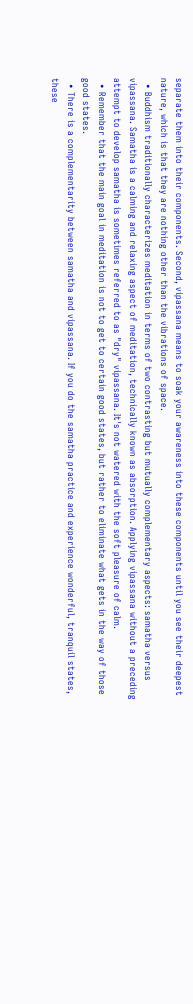separate them into their components. Second, vipassana means to soak your awareness into these components until you see their deepest nature, which is that they are nothing other than the vibrations of space.
  • Buddhism traditionally characterizes meditation in terms of two contrasting but mutually complementary aspects: samatha versus vipassana. Samatha is a calming and relaxing aspect of meditation, technically known as absorption. Applying vipassana without a preceding attempt to develop samatha is sometimes referred to as "dry" vipassana. It's not watered with the soft pleasure of calm.
  • Remember that the main goal in meditation is not to get to certain good states, but rather to eliminate what gets in the way of those good states.
  • There is a complementarity between samatha and vipassana. If you do the samatha practice and experience wonderful, tranquil states, these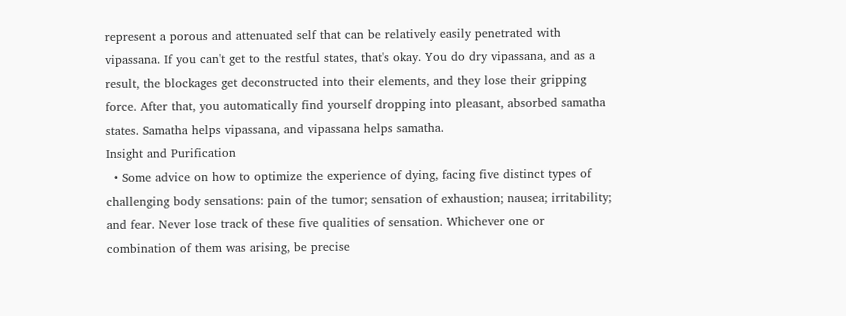represent a porous and attenuated self that can be relatively easily penetrated with vipassana. If you can't get to the restful states, that's okay. You do dry vipassana, and as a result, the blockages get deconstructed into their elements, and they lose their gripping force. After that, you automatically find yourself dropping into pleasant, absorbed samatha states. Samatha helps vipassana, and vipassana helps samatha.
Insight and Purification
  • Some advice on how to optimize the experience of dying, facing five distinct types of challenging body sensations: pain of the tumor; sensation of exhaustion; nausea; irritability; and fear. Never lose track of these five qualities of sensation. Whichever one or combination of them was arising, be precise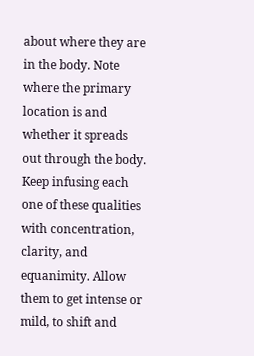about where they are in the body. Note where the primary location is and whether it spreads out through the body. Keep infusing each one of these qualities with concentration, clarity, and equanimity. Allow them to get intense or mild, to shift and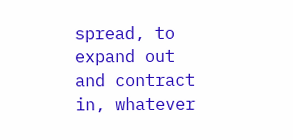spread, to expand out and contract in, whatever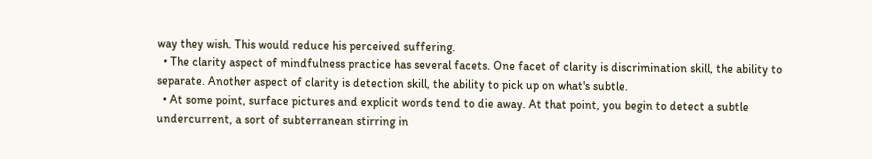way they wish. This would reduce his perceived suffering.
  • The clarity aspect of mindfulness practice has several facets. One facet of clarity is discrimination skill, the ability to separate. Another aspect of clarity is detection skill, the ability to pick up on what's subtle.
  • At some point, surface pictures and explicit words tend to die away. At that point, you begin to detect a subtle undercurrent, a sort of subterranean stirring in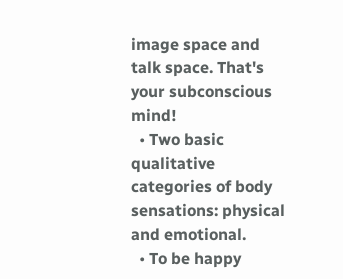image space and talk space. That's your subconscious mind!
  • Two basic qualitative categories of body sensations: physical and emotional.
  • To be happy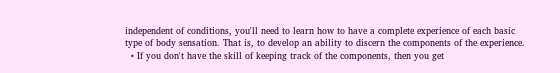independent of conditions, you'll need to learn how to have a complete experience of each basic type of body sensation. That is, to develop an ability to discern the components of the experience.
  • If you don't have the skill of keeping track of the components, then you get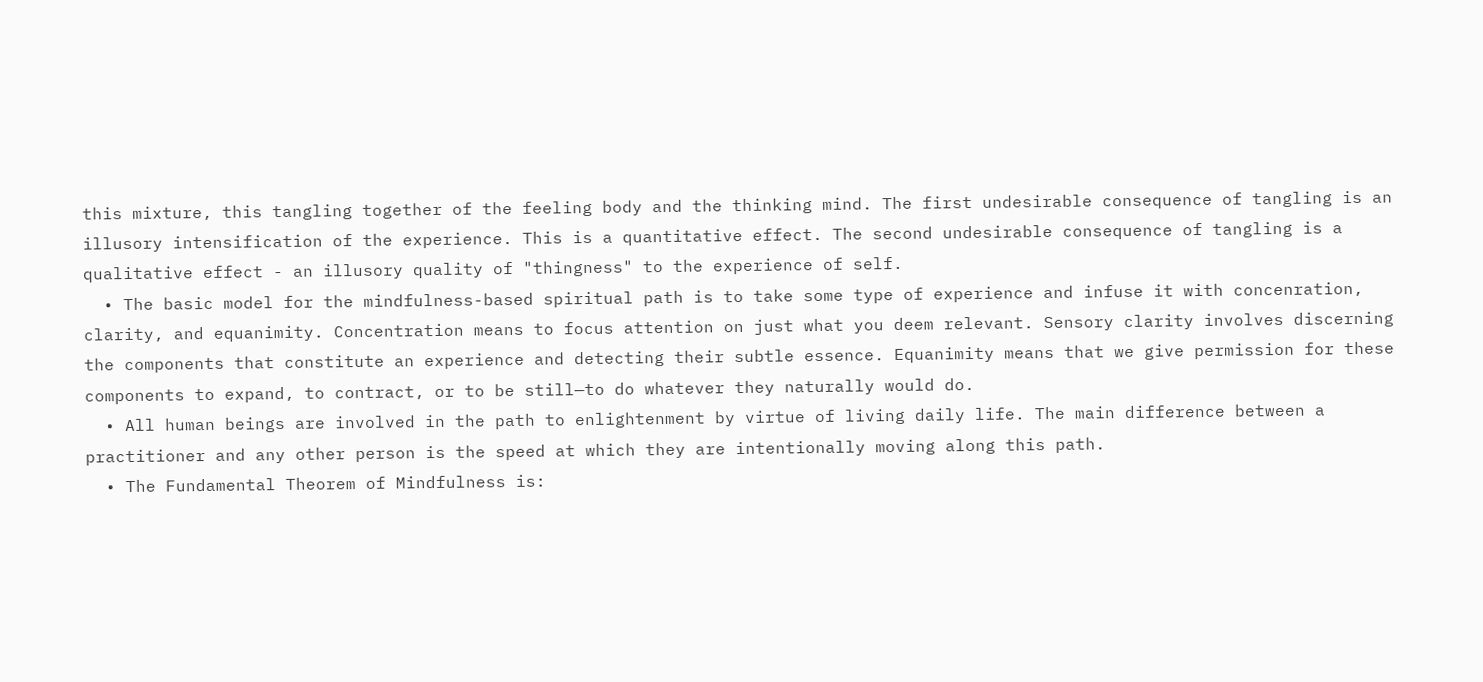this mixture, this tangling together of the feeling body and the thinking mind. The first undesirable consequence of tangling is an illusory intensification of the experience. This is a quantitative effect. The second undesirable consequence of tangling is a qualitative effect - an illusory quality of "thingness" to the experience of self.
  • The basic model for the mindfulness-based spiritual path is to take some type of experience and infuse it with concenration, clarity, and equanimity. Concentration means to focus attention on just what you deem relevant. Sensory clarity involves discerning the components that constitute an experience and detecting their subtle essence. Equanimity means that we give permission for these components to expand, to contract, or to be still—to do whatever they naturally would do.
  • All human beings are involved in the path to enlightenment by virtue of living daily life. The main difference between a practitioner and any other person is the speed at which they are intentionally moving along this path.
  • The Fundamental Theorem of Mindfulness is: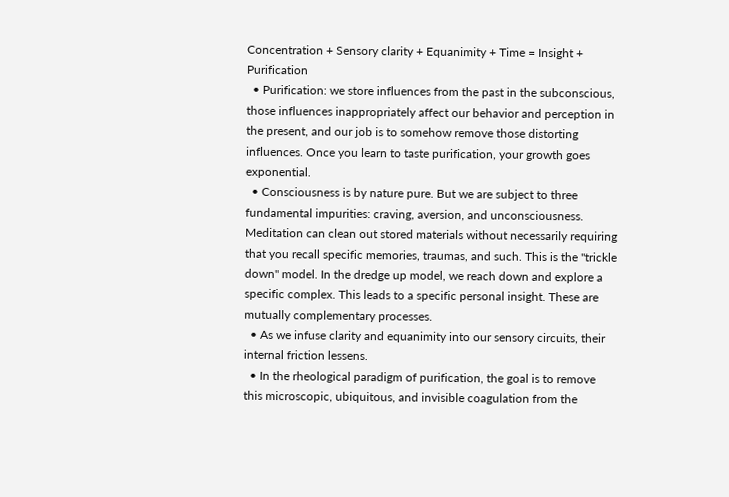Concentration + Sensory clarity + Equanimity + Time = Insight + Purification
  • Purification: we store influences from the past in the subconscious, those influences inappropriately affect our behavior and perception in the present, and our job is to somehow remove those distorting influences. Once you learn to taste purification, your growth goes exponential.
  • Consciousness is by nature pure. But we are subject to three fundamental impurities: craving, aversion, and unconsciousness. Meditation can clean out stored materials without necessarily requiring that you recall specific memories, traumas, and such. This is the "trickle down" model. In the dredge up model, we reach down and explore a specific complex. This leads to a specific personal insight. These are mutually complementary processes.
  • As we infuse clarity and equanimity into our sensory circuits, their internal friction lessens.
  • In the rheological paradigm of purification, the goal is to remove this microscopic, ubiquitous, and invisible coagulation from the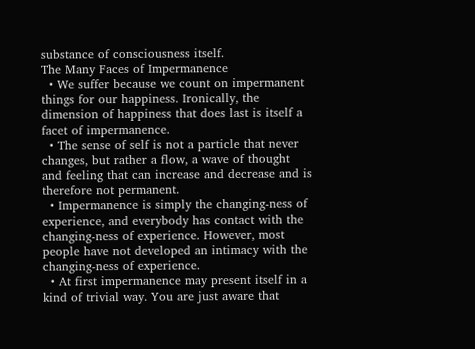substance of consciousness itself.
The Many Faces of Impermanence
  • We suffer because we count on impermanent things for our happiness. Ironically, the dimension of happiness that does last is itself a facet of impermanence.
  • The sense of self is not a particle that never changes, but rather a flow, a wave of thought and feeling that can increase and decrease and is therefore not permanent.
  • Impermanence is simply the changing-ness of experience, and everybody has contact with the changing-ness of experience. However, most people have not developed an intimacy with the changing-ness of experience.
  • At first impermanence may present itself in a kind of trivial way. You are just aware that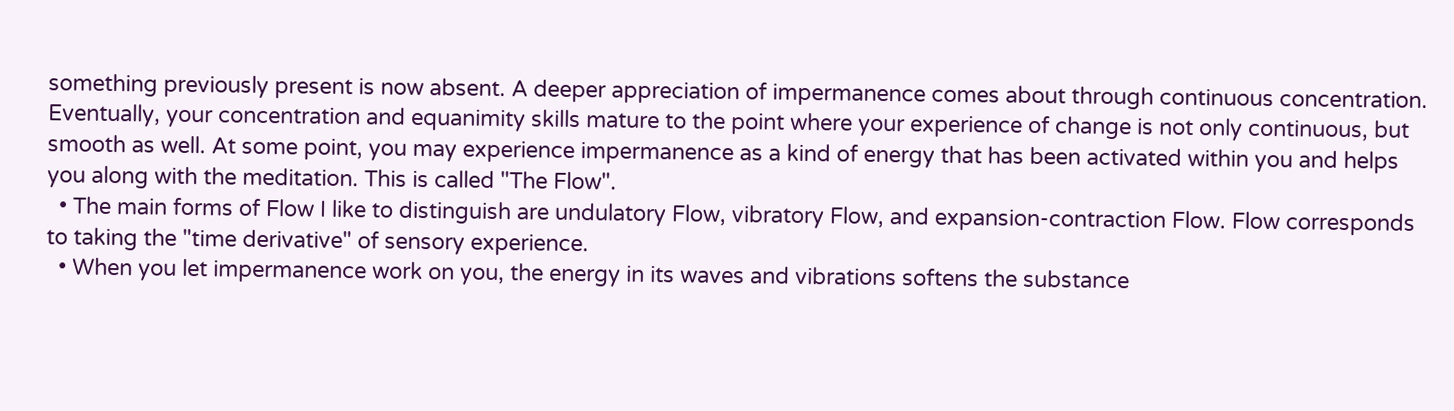something previously present is now absent. A deeper appreciation of impermanence comes about through continuous concentration. Eventually, your concentration and equanimity skills mature to the point where your experience of change is not only continuous, but smooth as well. At some point, you may experience impermanence as a kind of energy that has been activated within you and helps you along with the meditation. This is called "The Flow".
  • The main forms of Flow I like to distinguish are undulatory Flow, vibratory Flow, and expansion-contraction Flow. Flow corresponds to taking the "time derivative" of sensory experience.
  • When you let impermanence work on you, the energy in its waves and vibrations softens the substance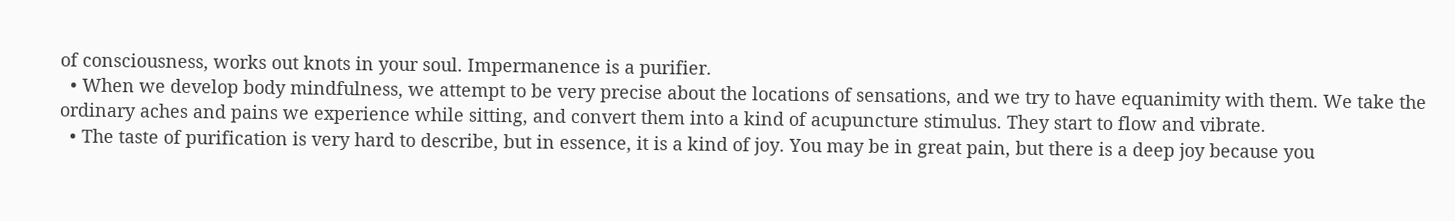of consciousness, works out knots in your soul. Impermanence is a purifier.
  • When we develop body mindfulness, we attempt to be very precise about the locations of sensations, and we try to have equanimity with them. We take the ordinary aches and pains we experience while sitting, and convert them into a kind of acupuncture stimulus. They start to flow and vibrate.
  • The taste of purification is very hard to describe, but in essence, it is a kind of joy. You may be in great pain, but there is a deep joy because you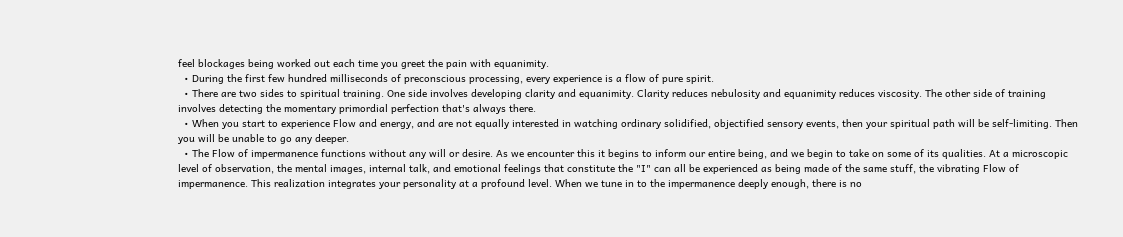feel blockages being worked out each time you greet the pain with equanimity.
  • During the first few hundred milliseconds of preconscious processing, every experience is a flow of pure spirit.
  • There are two sides to spiritual training. One side involves developing clarity and equanimity. Clarity reduces nebulosity and equanimity reduces viscosity. The other side of training involves detecting the momentary primordial perfection that's always there.
  • When you start to experience Flow and energy, and are not equally interested in watching ordinary solidified, objectified sensory events, then your spiritual path will be self-limiting. Then you will be unable to go any deeper.
  • The Flow of impermanence functions without any will or desire. As we encounter this it begins to inform our entire being, and we begin to take on some of its qualities. At a microscopic level of observation, the mental images, internal talk, and emotional feelings that constitute the "I" can all be experienced as being made of the same stuff, the vibrating Flow of impermanence. This realization integrates your personality at a profound level. When we tune in to the impermanence deeply enough, there is no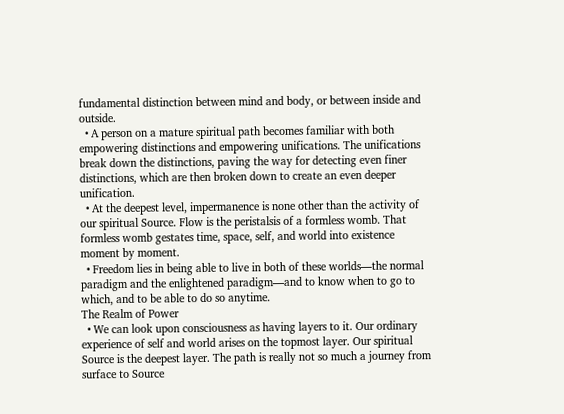fundamental distinction between mind and body, or between inside and outside.
  • A person on a mature spiritual path becomes familiar with both empowering distinctions and empowering unifications. The unifications break down the distinctions, paving the way for detecting even finer distinctions, which are then broken down to create an even deeper unification.
  • At the deepest level, impermanence is none other than the activity of our spiritual Source. Flow is the peristalsis of a formless womb. That formless womb gestates time, space, self, and world into existence moment by moment.
  • Freedom lies in being able to live in both of these worlds—the normal paradigm and the enlightened paradigm—and to know when to go to which, and to be able to do so anytime.
The Realm of Power
  • We can look upon consciousness as having layers to it. Our ordinary experience of self and world arises on the topmost layer. Our spiritual Source is the deepest layer. The path is really not so much a journey from surface to Source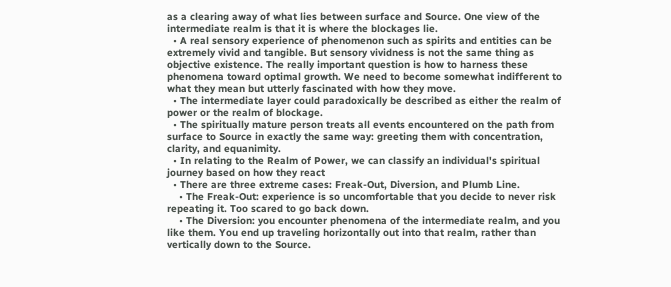as a clearing away of what lies between surface and Source. One view of the intermediate realm is that it is where the blockages lie.
  • A real sensory experience of phenomenon such as spirits and entities can be extremely vivid and tangible. But sensory vividness is not the same thing as objective existence. The really important question is how to harness these phenomena toward optimal growth. We need to become somewhat indifferent to what they mean but utterly fascinated with how they move.
  • The intermediate layer could paradoxically be described as either the realm of power or the realm of blockage.
  • The spiritually mature person treats all events encountered on the path from surface to Source in exactly the same way: greeting them with concentration, clarity, and equanimity.
  • In relating to the Realm of Power, we can classify an individual's spiritual journey based on how they react
  • There are three extreme cases: Freak-Out, Diversion, and Plumb Line.
    • The Freak-Out: experience is so uncomfortable that you decide to never risk repeating it. Too scared to go back down.
    • The Diversion: you encounter phenomena of the intermediate realm, and you like them. You end up traveling horizontally out into that realm, rather than vertically down to the Source.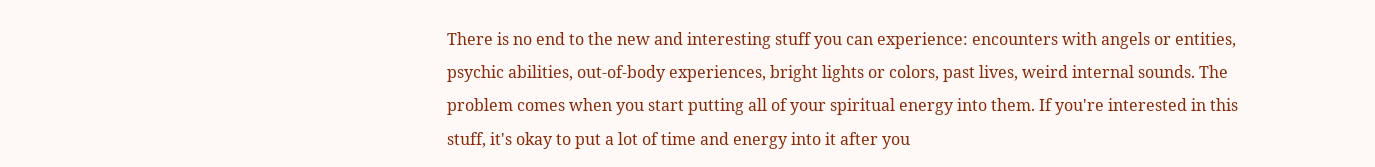There is no end to the new and interesting stuff you can experience: encounters with angels or entities, psychic abilities, out-of-body experiences, bright lights or colors, past lives, weird internal sounds. The problem comes when you start putting all of your spiritual energy into them. If you're interested in this stuff, it's okay to put a lot of time and energy into it after you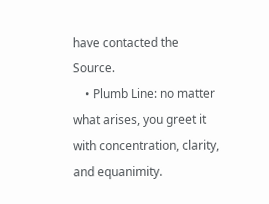have contacted the Source.
    • Plumb Line: no matter what arises, you greet it with concentration, clarity, and equanimity.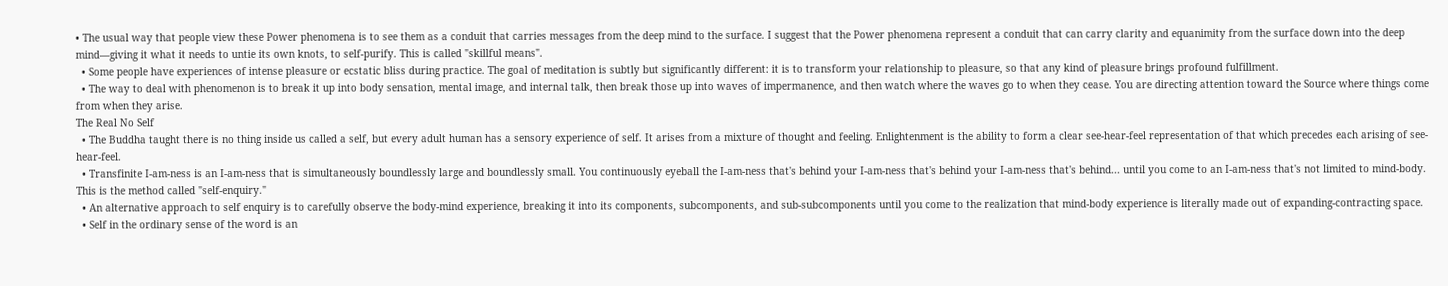• The usual way that people view these Power phenomena is to see them as a conduit that carries messages from the deep mind to the surface. I suggest that the Power phenomena represent a conduit that can carry clarity and equanimity from the surface down into the deep mind—giving it what it needs to untie its own knots, to self-purify. This is called "skillful means".
  • Some people have experiences of intense pleasure or ecstatic bliss during practice. The goal of meditation is subtly but significantly different: it is to transform your relationship to pleasure, so that any kind of pleasure brings profound fulfillment.
  • The way to deal with phenomenon is to break it up into body sensation, mental image, and internal talk, then break those up into waves of impermanence, and then watch where the waves go to when they cease. You are directing attention toward the Source where things come from when they arise.
The Real No Self
  • The Buddha taught there is no thing inside us called a self, but every adult human has a sensory experience of self. It arises from a mixture of thought and feeling. Enlightenment is the ability to form a clear see-hear-feel representation of that which precedes each arising of see-hear-feel.
  • Transfinite I-am-ness is an I-am-ness that is simultaneously boundlessly large and boundlessly small. You continuously eyeball the I-am-ness that's behind your I-am-ness that's behind your I-am-ness that's behind... until you come to an I-am-ness that's not limited to mind-body. This is the method called "self-enquiry."
  • An alternative approach to self enquiry is to carefully observe the body-mind experience, breaking it into its components, subcomponents, and sub-subcomponents until you come to the realization that mind-body experience is literally made out of expanding-contracting space.
  • Self in the ordinary sense of the word is an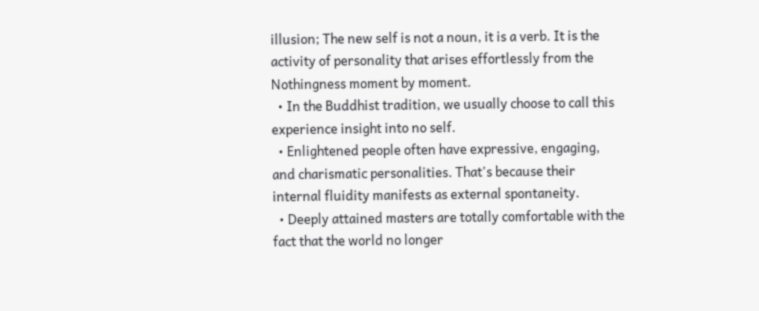illusion; The new self is not a noun, it is a verb. It is the activity of personality that arises effortlessly from the Nothingness moment by moment.
  • In the Buddhist tradition, we usually choose to call this experience insight into no self.
  • Enlightened people often have expressive, engaging, and charismatic personalities. That's because their internal fluidity manifests as external spontaneity.
  • Deeply attained masters are totally comfortable with the fact that the world no longer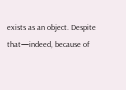exists as an object. Despite that—indeed, because of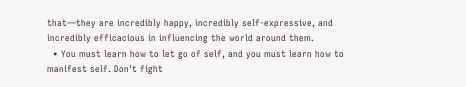that—they are incredibly happy, incredibly self-expressive, and incredibly efficacious in influencing the world around them.
  • You must learn how to let go of self, and you must learn how to manifest self. Don't fight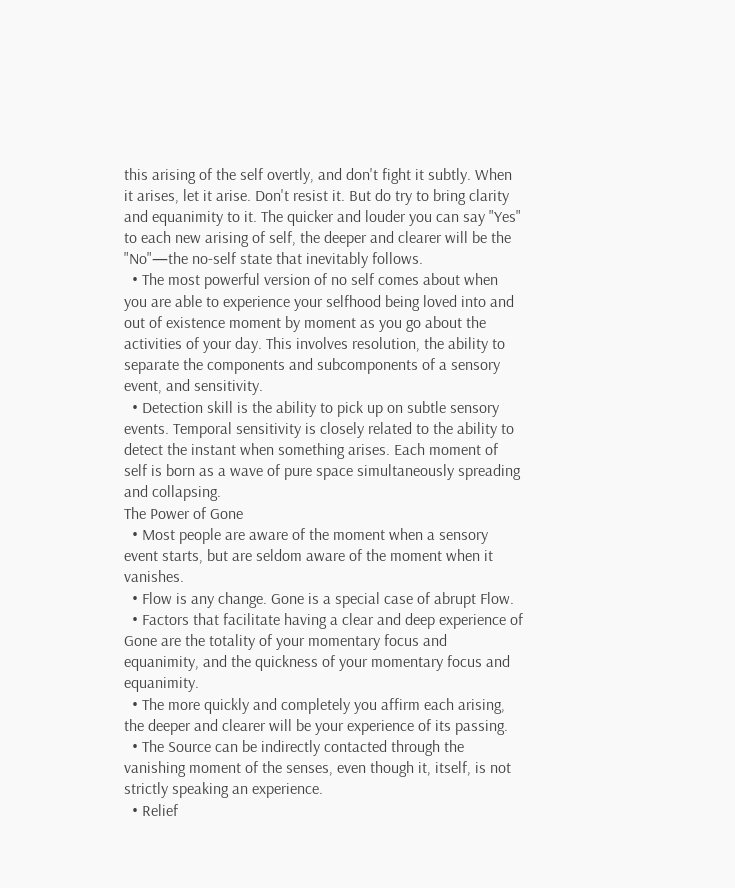this arising of the self overtly, and don't fight it subtly. When it arises, let it arise. Don't resist it. But do try to bring clarity and equanimity to it. The quicker and louder you can say "Yes" to each new arising of self, the deeper and clearer will be the "No"—the no-self state that inevitably follows.
  • The most powerful version of no self comes about when you are able to experience your selfhood being loved into and out of existence moment by moment as you go about the activities of your day. This involves resolution, the ability to separate the components and subcomponents of a sensory event, and sensitivity.
  • Detection skill is the ability to pick up on subtle sensory events. Temporal sensitivity is closely related to the ability to detect the instant when something arises. Each moment of self is born as a wave of pure space simultaneously spreading and collapsing.
The Power of Gone
  • Most people are aware of the moment when a sensory event starts, but are seldom aware of the moment when it vanishes.
  • Flow is any change. Gone is a special case of abrupt Flow.
  • Factors that facilitate having a clear and deep experience of Gone are the totality of your momentary focus and equanimity, and the quickness of your momentary focus and equanimity.
  • The more quickly and completely you affirm each arising, the deeper and clearer will be your experience of its passing.
  • The Source can be indirectly contacted through the vanishing moment of the senses, even though it, itself, is not strictly speaking an experience.
  • Relief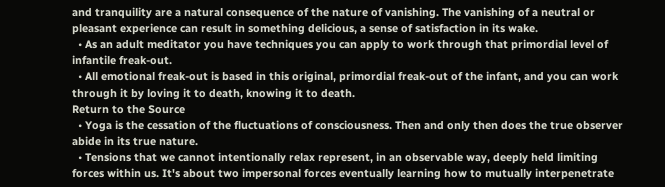and tranquility are a natural consequence of the nature of vanishing. The vanishing of a neutral or pleasant experience can result in something delicious, a sense of satisfaction in its wake.
  • As an adult meditator you have techniques you can apply to work through that primordial level of infantile freak-out.
  • All emotional freak-out is based in this original, primordial freak-out of the infant, and you can work through it by loving it to death, knowing it to death.
Return to the Source
  • Yoga is the cessation of the fluctuations of consciousness. Then and only then does the true observer abide in its true nature.
  • Tensions that we cannot intentionally relax represent, in an observable way, deeply held limiting forces within us. It's about two impersonal forces eventually learning how to mutually interpenetrate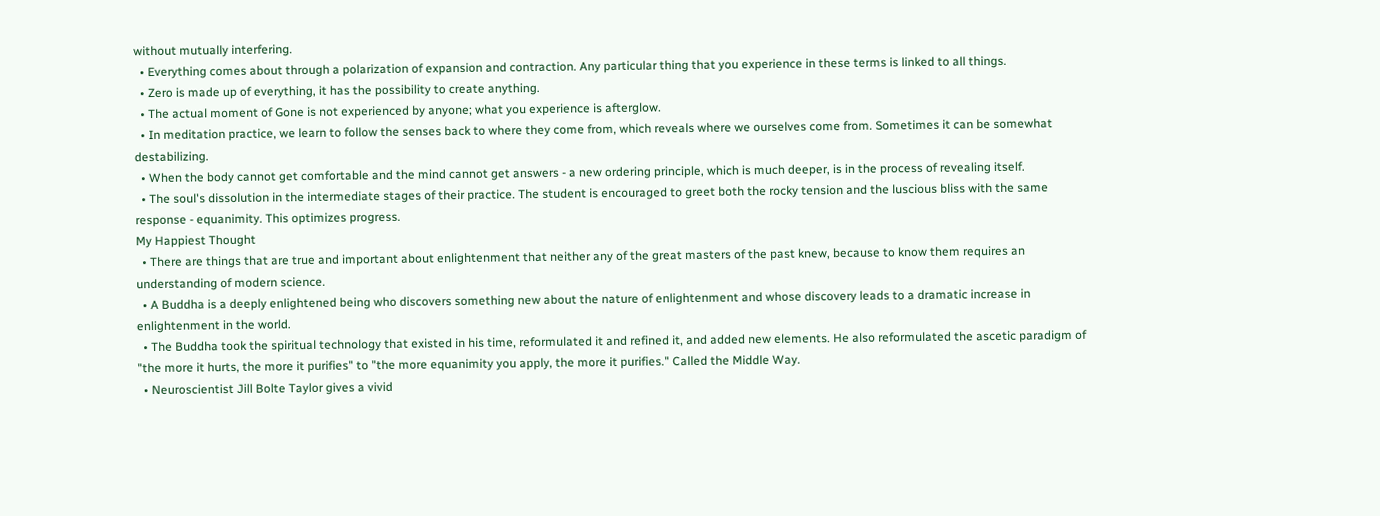without mutually interfering.
  • Everything comes about through a polarization of expansion and contraction. Any particular thing that you experience in these terms is linked to all things.
  • Zero is made up of everything, it has the possibility to create anything.
  • The actual moment of Gone is not experienced by anyone; what you experience is afterglow.
  • In meditation practice, we learn to follow the senses back to where they come from, which reveals where we ourselves come from. Sometimes it can be somewhat destabilizing.
  • When the body cannot get comfortable and the mind cannot get answers - a new ordering principle, which is much deeper, is in the process of revealing itself.
  • The soul's dissolution in the intermediate stages of their practice. The student is encouraged to greet both the rocky tension and the luscious bliss with the same response - equanimity. This optimizes progress.
My Happiest Thought
  • There are things that are true and important about enlightenment that neither any of the great masters of the past knew, because to know them requires an understanding of modern science.
  • A Buddha is a deeply enlightened being who discovers something new about the nature of enlightenment and whose discovery leads to a dramatic increase in enlightenment in the world.
  • The Buddha took the spiritual technology that existed in his time, reformulated it and refined it, and added new elements. He also reformulated the ascetic paradigm of "the more it hurts, the more it purifies" to "the more equanimity you apply, the more it purifies." Called the Middle Way.
  • Neuroscientist Jill Bolte Taylor gives a vivid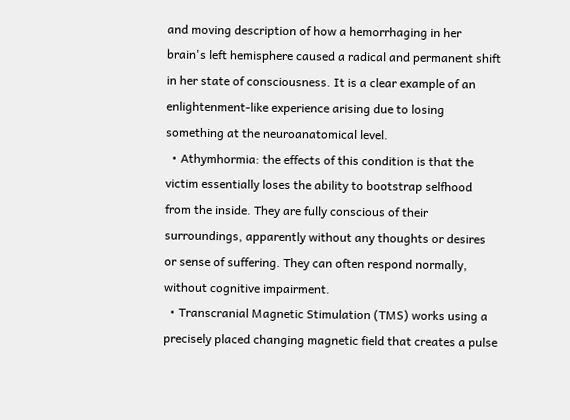and moving description of how a hemorrhaging in her brain's left hemisphere caused a radical and permanent shift in her state of consciousness. It is a clear example of an enlightenment-like experience arising due to losing something at the neuroanatomical level.
  • Athymhormia: the effects of this condition is that the victim essentially loses the ability to bootstrap selfhood from the inside. They are fully conscious of their surroundings, apparently without any thoughts or desires or sense of suffering. They can often respond normally, without cognitive impairment.
  • Transcranial Magnetic Stimulation (TMS) works using a precisely placed changing magnetic field that creates a pulse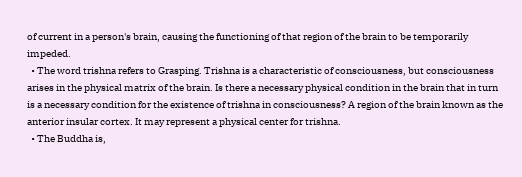of current in a person's brain, causing the functioning of that region of the brain to be temporarily impeded.
  • The word trishna refers to Grasping. Trishna is a characteristic of consciousness, but consciousness arises in the physical matrix of the brain. Is there a necessary physical condition in the brain that in turn is a necessary condition for the existence of trishna in consciousness? A region of the brain known as the anterior insular cortex. It may represent a physical center for trishna.
  • The Buddha is,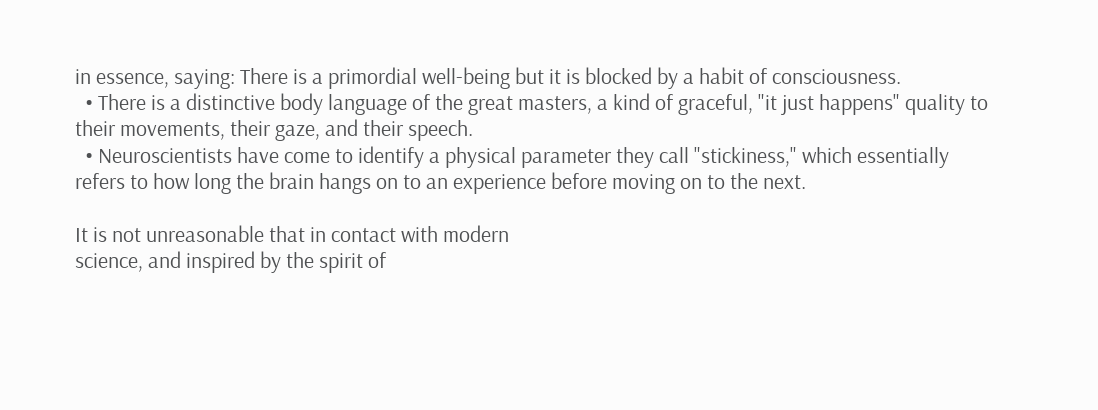in essence, saying: There is a primordial well-being but it is blocked by a habit of consciousness.
  • There is a distinctive body language of the great masters, a kind of graceful, "it just happens" quality to their movements, their gaze, and their speech.
  • Neuroscientists have come to identify a physical parameter they call "stickiness," which essentially refers to how long the brain hangs on to an experience before moving on to the next.

It is not unreasonable that in contact with modern
science, and inspired by the spirit of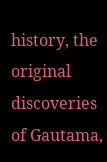history, the original
discoveries of Gautama,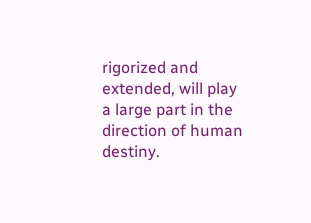rigorized and extended, will play
a large part in the direction of human destiny.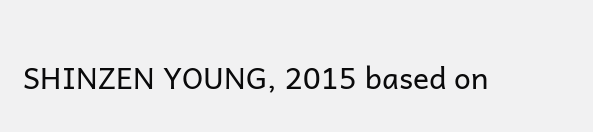SHINZEN YOUNG, 2015 based on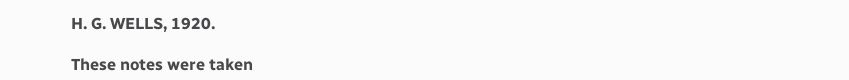H. G. WELLS, 1920.

These notes were taken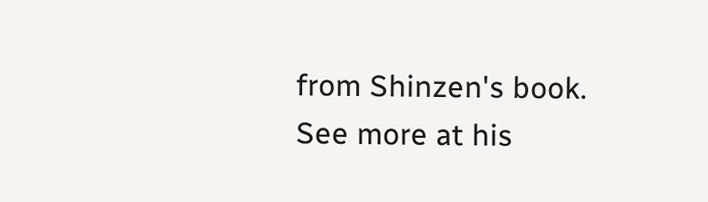from Shinzen's book.
See more at his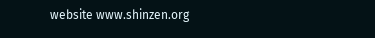website www.shinzen.org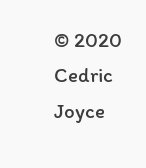© 2020 Cedric Joyce